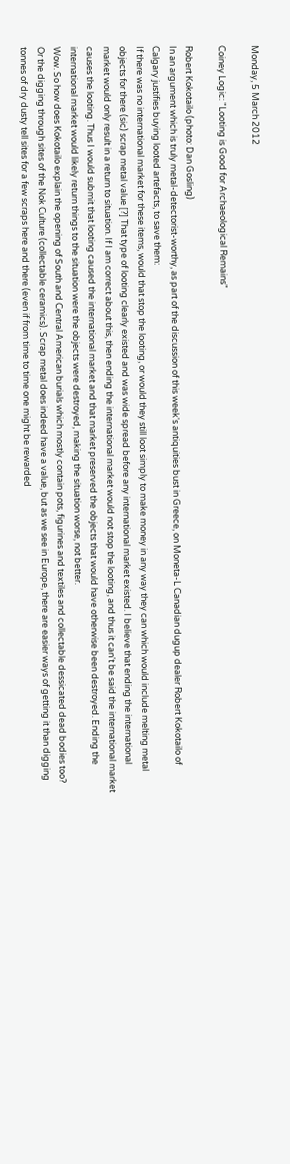Monday, 5 March 2012

Coiney Logic: "Looting is Good for Archaeological Remains"

Robert Kokotailo (photo: Dan Gosling)
In an argument which is truly metal-detectorist-worthy, as part of the discussion of this week's antiquities bust in Greece, on Moneta-L Canadian dugup dealer Robert Kokotailo of Calgary justifies buying looted artefacts, to save them:
If there was no international market for these items, would that stop the looting, or would they still loot simply to make money in any way they can which would include melting metal objects for there (sic) scrap metal value [?] That type of looting clearly existed and was wide spread before any international market existed. I believe that ending the international market would only result in a return to situation. If I am correct about this, then ending the international market would not stop the looting, and thus it can't be said the international market causes the looting. Thus I would submit that looting caused the international market and that market preserved the objects that would have otherwise been destroyed. Ending the international market would likely return things to the situation were the objects were destroyed, making the situation worse, not better.
Wow. So how does Kokotailo explain the opening of South and Central American burials which mostly contain pots, figurines and textiles and collectable dessicated dead bodies too? Or the digging through sites of the Nok Culture (collectable ceramics). Scrap metal does indeed have a value, but as we see in Europe, there are easier ways of getting it than digging tonnes of dry dusty tell sites for a few scraps here and there (even if from time to time one might be rewarded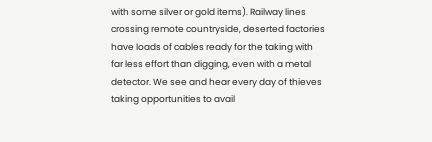with some silver or gold items). Railway lines crossing remote countryside, deserted factories have loads of cables ready for the taking with far less effort than digging, even with a metal detector. We see and hear every day of thieves taking opportunities to avail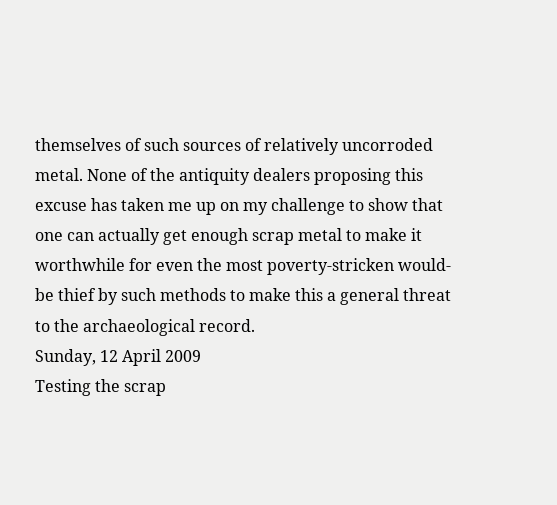themselves of such sources of relatively uncorroded metal. None of the antiquity dealers proposing this excuse has taken me up on my challenge to show that one can actually get enough scrap metal to make it worthwhile for even the most poverty-stricken would-be thief by such methods to make this a general threat to the archaeological record.
Sunday, 12 April 2009
Testing the scrap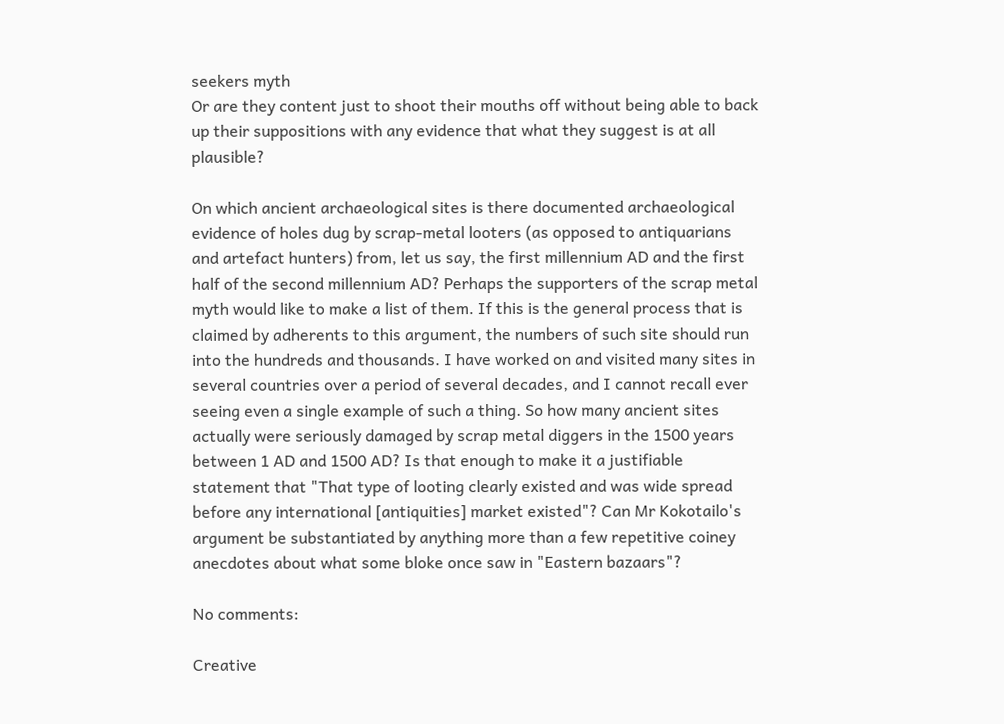seekers myth
Or are they content just to shoot their mouths off without being able to back up their suppositions with any evidence that what they suggest is at all plausible?

On which ancient archaeological sites is there documented archaeological evidence of holes dug by scrap-metal looters (as opposed to antiquarians and artefact hunters) from, let us say, the first millennium AD and the first half of the second millennium AD? Perhaps the supporters of the scrap metal myth would like to make a list of them. If this is the general process that is claimed by adherents to this argument, the numbers of such site should run into the hundreds and thousands. I have worked on and visited many sites in several countries over a period of several decades, and I cannot recall ever seeing even a single example of such a thing. So how many ancient sites actually were seriously damaged by scrap metal diggers in the 1500 years between 1 AD and 1500 AD? Is that enough to make it a justifiable statement that "That type of looting clearly existed and was wide spread before any international [antiquities] market existed"? Can Mr Kokotailo's argument be substantiated by anything more than a few repetitive coiney anecdotes about what some bloke once saw in "Eastern bazaars"?

No comments:

Creative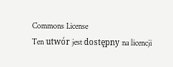Commons License
Ten utwór jest dostępny na licencji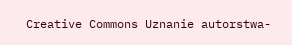Creative Commons Uznanie autorstwa-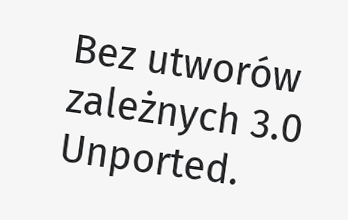Bez utworów zależnych 3.0 Unported.